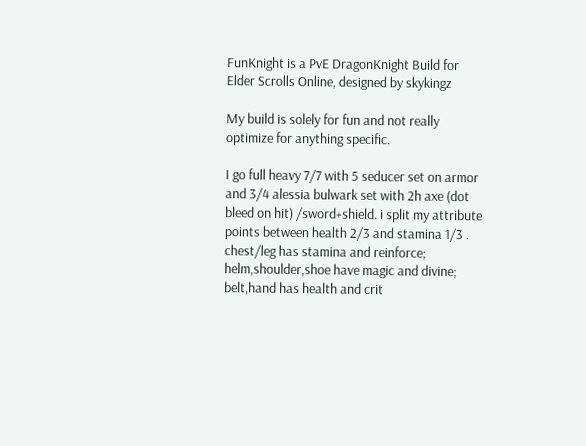FunKnight is a PvE DragonKnight Build for Elder Scrolls Online, designed by skykingz

My build is solely for fun and not really optimize for anything specific.

I go full heavy 7/7 with 5 seducer set on armor and 3/4 alessia bulwark set with 2h axe (dot bleed on hit) /sword+shield. i split my attribute points between health 2/3 and stamina 1/3 . chest/leg has stamina and reinforce; helm,shoulder,shoe have magic and divine; belt,hand has health and crit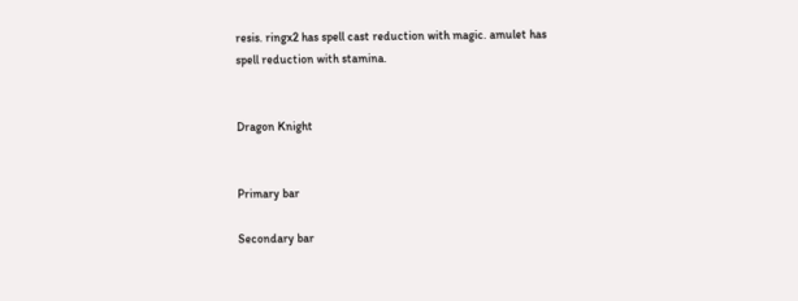resis. ringx2 has spell cast reduction with magic. amulet has spell reduction with stamina.


Dragon Knight


Primary bar

Secondary bar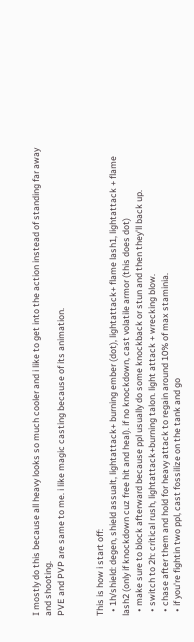I mostly do this because all heavy looks so much cooler and i like to get into the action instead of standing far away and shooting.
PVE and PVP are same to me. i like magic casting because of its animation.


This is how i start off:
  • 1h/shield: degen, shield assualt, lightattack+ burning ember (dot), lightattack+ flame lash1, lightattack + flame lash2 (only if knockdown cuz free hit and heal). if no knockdown, cast volatile armor (this does dot)
  • make sure to block afterward because ppl usually do some knockback or stun and then they'll back up.
  • switch to 2h: critical rush, lightattack+burning talon. light attack + wrecking blow.
  • chase after them and hold for heavy attack to regain around 10% of max staminia.
  • if you're fightin two ppl, cast fossilize on the tank and go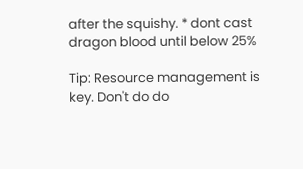after the squishy. * dont cast dragon blood until below 25%

Tip: Resource management is key. Don't do do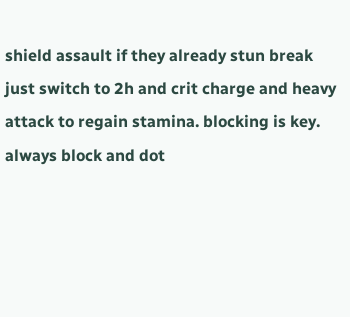shield assault if they already stun break just switch to 2h and crit charge and heavy attack to regain stamina. blocking is key. always block and dot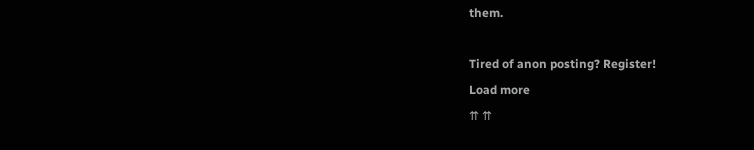them.

Tired of anon posting? Register!
Load more
⇈ ⇈